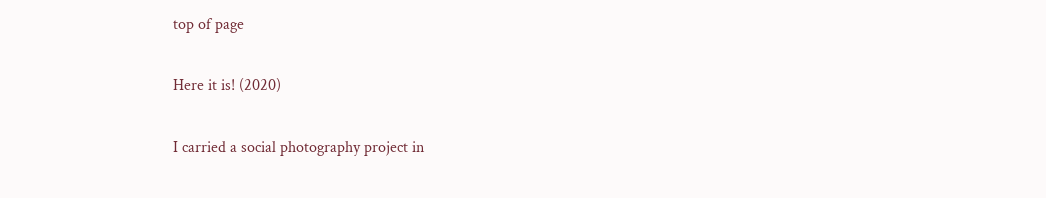top of page

Here it is! (2020)

I carried a social photography project in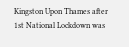Kingston Upon Thames after 1st National Lockdown was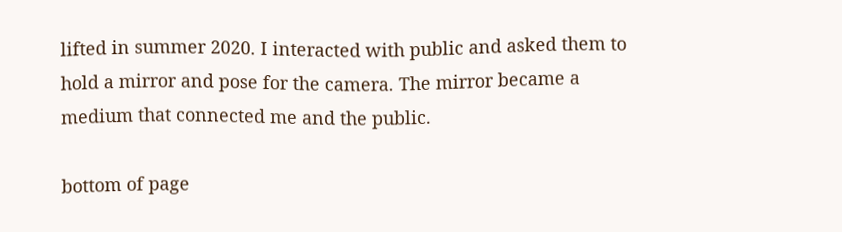lifted in summer 2020. I interacted with public and asked them to hold a mirror and pose for the camera. The mirror became a medium that connected me and the public.

bottom of page